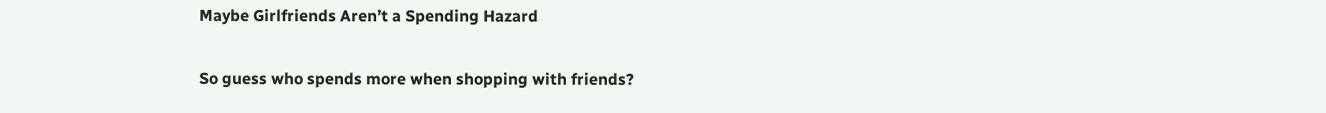Maybe Girlfriends Aren’t a Spending Hazard

So guess who spends more when shopping with friends?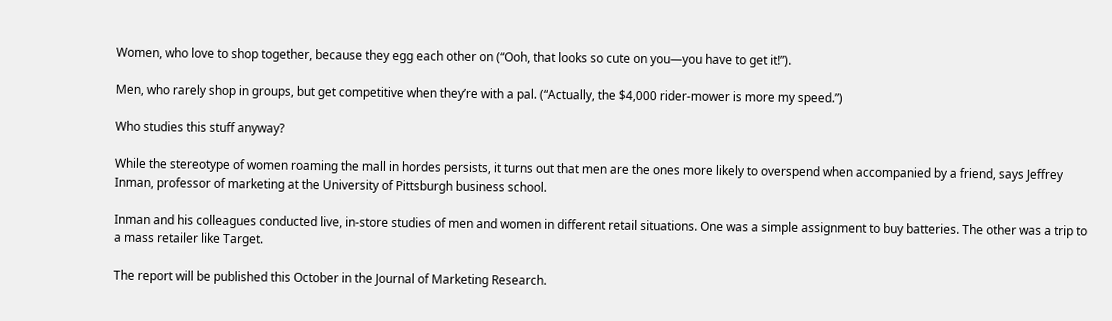Women, who love to shop together, because they egg each other on (“Ooh, that looks so cute on you—you have to get it!”).

Men, who rarely shop in groups, but get competitive when they’re with a pal. (“Actually, the $4,000 rider-mower is more my speed.”)

Who studies this stuff anyway?

While the stereotype of women roaming the mall in hordes persists, it turns out that men are the ones more likely to overspend when accompanied by a friend, says Jeffrey Inman, professor of marketing at the University of Pittsburgh business school.

Inman and his colleagues conducted live, in-store studies of men and women in different retail situations. One was a simple assignment to buy batteries. The other was a trip to a mass retailer like Target.

The report will be published this October in the Journal of Marketing Research.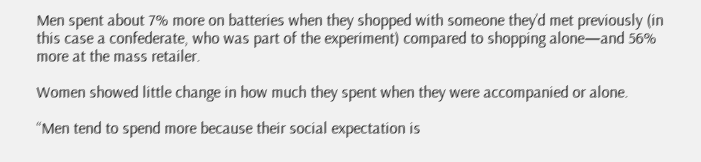Men spent about 7% more on batteries when they shopped with someone they’d met previously (in this case a confederate, who was part of the experiment) compared to shopping alone—and 56% more at the mass retailer.

Women showed little change in how much they spent when they were accompanied or alone.

“Men tend to spend more because their social expectation is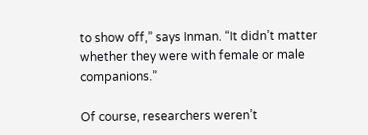to show off,” says Inman. “It didn’t matter whether they were with female or male companions.”

Of course, researchers weren’t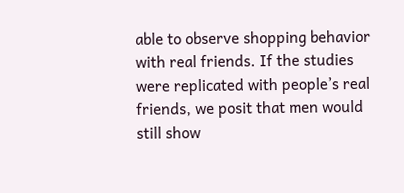able to observe shopping behavior with real friends. If the studies were replicated with people’s real friends, we posit that men would still show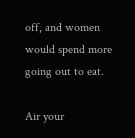off, and women would spend more going out to eat.

Air your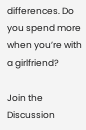differences. Do you spend more when you’re with a girlfriend?

Join the Discussion